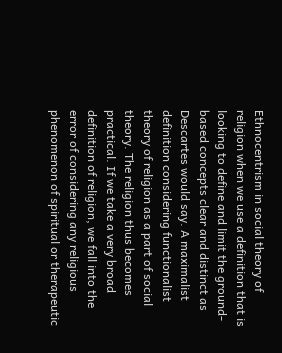Ethnocentrism in social theory of religion when we use a definition that is looking to define and limit the ground-based concepts clear and distinct as Descartes would say. A maximalist definition considering functionalist theory of religion as a part of social theory. The religion thus becomes practical. If we take a very broad definition of religion, we fall into the error of considering any religious phenomenon of spiritual or therapeutic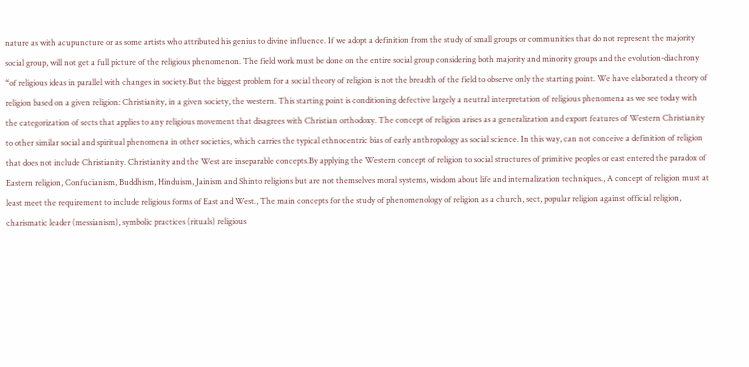nature as with acupuncture or as some artists who attributed his genius to divine influence. If we adopt a definition from the study of small groups or communities that do not represent the majority social group, will not get a full picture of the religious phenomenon. The field work must be done on the entire social group considering both majority and minority groups and the evolution-diachrony “of religious ideas in parallel with changes in society.But the biggest problem for a social theory of religion is not the breadth of the field to observe only the starting point. We have elaborated a theory of religion based on a given religion: Christianity, in a given society, the western. This starting point is conditioning defective largely a neutral interpretation of religious phenomena as we see today with the categorization of sects that applies to any religious movement that disagrees with Christian orthodoxy. The concept of religion arises as a generalization and export features of Western Christianity to other similar social and spiritual phenomena in other societies, which carries the typical ethnocentric bias of early anthropology as social science. In this way, can not conceive a definition of religion that does not include Christianity. Christianity and the West are inseparable concepts.By applying the Western concept of religion to social structures of primitive peoples or east entered the paradox of Eastern religion, Confucianism, Buddhism, Hinduism, Jainism and Shinto religions but are not themselves moral systems, wisdom about life and internalization techniques., A concept of religion must at least meet the requirement to include religious forms of East and West., The main concepts for the study of phenomenology of religion as a church, sect, popular religion against official religion, charismatic leader (messianism), symbolic practices (rituals) religious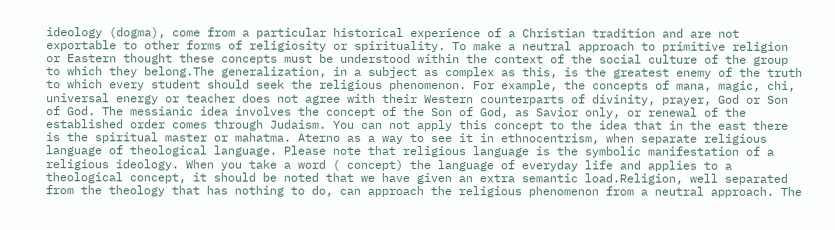ideology (dogma), come from a particular historical experience of a Christian tradition and are not exportable to other forms of religiosity or spirituality. To make a neutral approach to primitive religion or Eastern thought these concepts must be understood within the context of the social culture of the group to which they belong.The generalization, in a subject as complex as this, is the greatest enemy of the truth to which every student should seek the religious phenomenon. For example, the concepts of mana, magic, chi, universal energy or teacher does not agree with their Western counterparts of divinity, prayer, God or Son of God. The messianic idea involves the concept of the Son of God, as Savior only, or renewal of the established order comes through Judaism. You can not apply this concept to the idea that in the east there is the spiritual master or mahatma. Aterno as a way to see it in ethnocentrism, when separate religious language of theological language. Please note that religious language is the symbolic manifestation of a religious ideology. When you take a word ( concept) the language of everyday life and applies to a theological concept, it should be noted that we have given an extra semantic load.Religion, well separated from the theology that has nothing to do, can approach the religious phenomenon from a neutral approach. The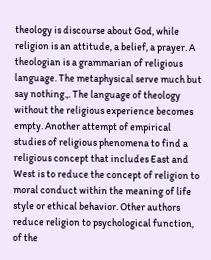theology is discourse about God, while religion is an attitude, a belief, a prayer. A theologian is a grammarian of religious language. The metaphysical serve much but say nothing.,. The language of theology without the religious experience becomes empty. Another attempt of empirical studies of religious phenomena to find a religious concept that includes East and West is to reduce the concept of religion to moral conduct within the meaning of life style or ethical behavior. Other authors reduce religion to psychological function, of the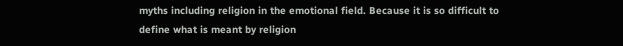myths including religion in the emotional field. Because it is so difficult to define what is meant by religion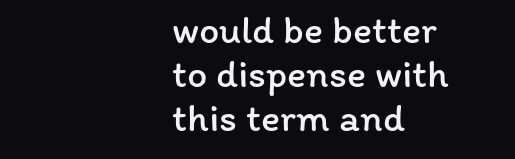would be better to dispense with this term and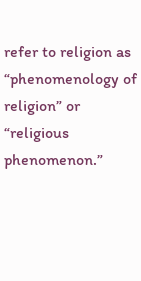refer to religion as “phenomenology of religion” or “religious phenomenon.”